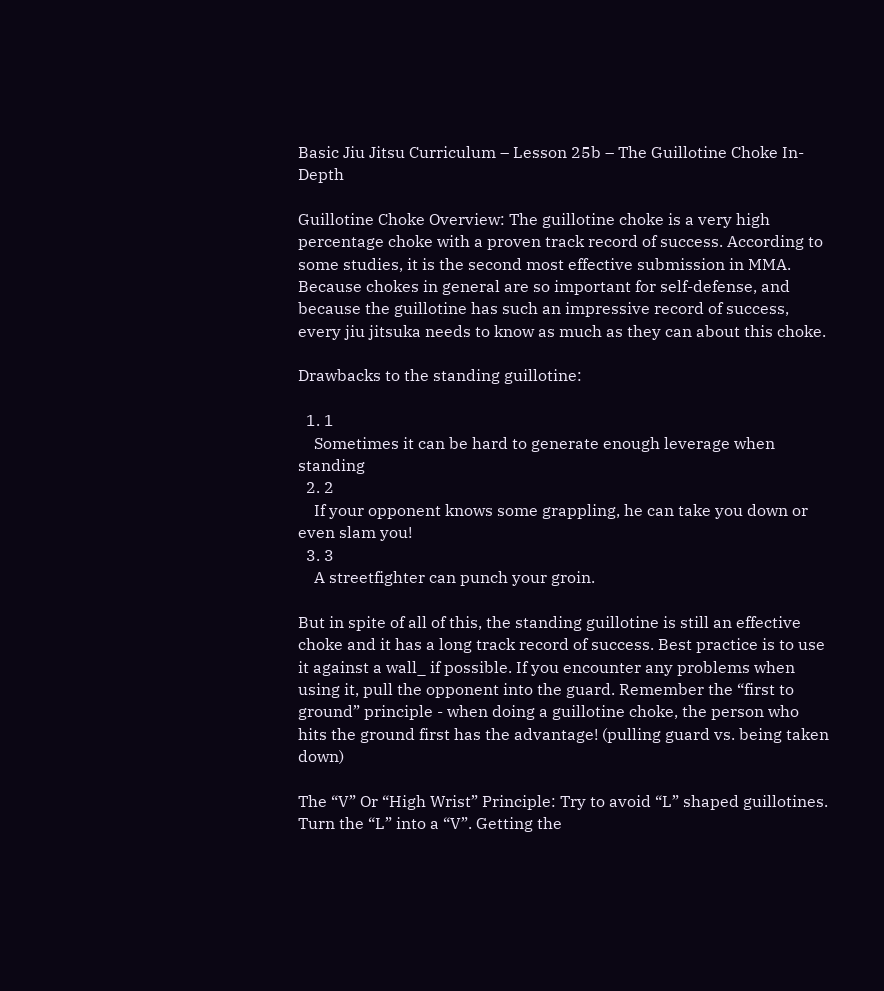Basic Jiu Jitsu Curriculum – Lesson 25b – The Guillotine Choke In-Depth

Guillotine Choke Overview: The guillotine choke is a very high percentage choke with a proven track record of success. According to some studies, it is the second most effective submission in MMA. Because chokes in general are so important for self-defense, and because the guillotine has such an impressive record of success, every jiu jitsuka needs to know as much as they can about this choke.

Drawbacks to the standing guillotine:

  1. 1
    Sometimes it can be hard to generate enough leverage when standing
  2. 2
    If your opponent knows some grappling, he can take you down or even slam you!
  3. 3
    A streetfighter can punch your groin.

But in spite of all of this, the standing guillotine is still an effective choke and it has a long track record of success. Best practice is to use it against a wall_ if possible. If you encounter any problems when using it, pull the opponent into the guard. Remember the “first to ground” principle - when doing a guillotine choke, the person who hits the ground first has the advantage! (pulling guard vs. being taken down)

The “V” Or “High Wrist” Principle: Try to avoid “L” shaped guillotines. Turn the “L” into a “V”. Getting the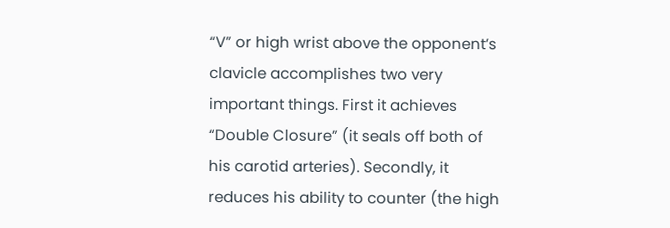“V” or high wrist above the opponent’s clavicle accomplishes two very important things. First it achieves “Double Closure” (it seals off both of his carotid arteries). Secondly, it reduces his ability to counter (the high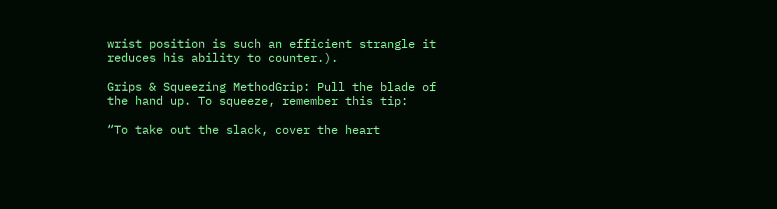wrist position is such an efficient strangle it reduces his ability to counter.).

Grips & Squeezing MethodGrip: Pull the blade of the hand up. To squeeze, remember this tip:

“To take out the slack, cover the heart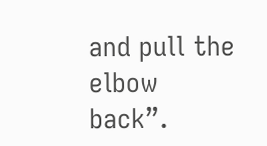and pull the elbow back”.